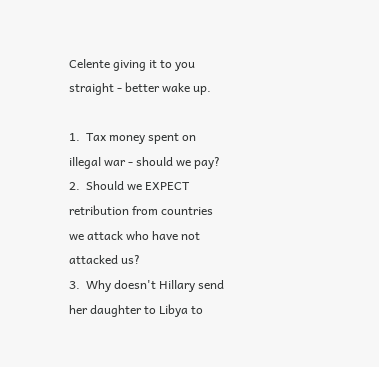Celente giving it to you straight - better wake up.

1.  Tax money spent on illegal war - should we pay?
2.  Should we EXPECT retribution from countries we attack who have not attacked us?
3.  Why doesn't Hillary send her daughter to Libya to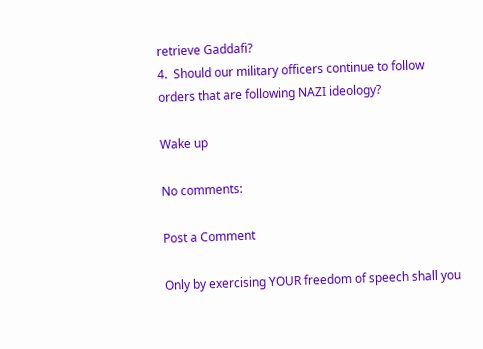retrieve Gaddafi?
4.  Should our military officers continue to follow orders that are following NAZI ideology?

Wake up

No comments:

Post a Comment

Only by exercising YOUR freedom of speech shall you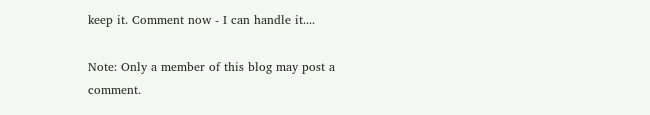keep it. Comment now - I can handle it....

Note: Only a member of this blog may post a comment.